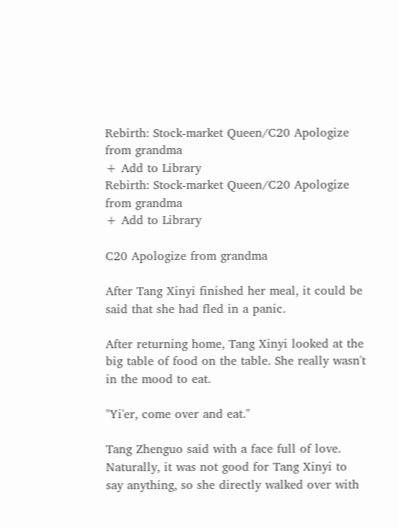Rebirth: Stock-market Queen/C20 Apologize from grandma
+ Add to Library
Rebirth: Stock-market Queen/C20 Apologize from grandma
+ Add to Library

C20 Apologize from grandma

After Tang Xinyi finished her meal, it could be said that she had fled in a panic.

After returning home, Tang Xinyi looked at the big table of food on the table. She really wasn't in the mood to eat.

"Yi'er, come over and eat."

Tang Zhenguo said with a face full of love. Naturally, it was not good for Tang Xinyi to say anything, so she directly walked over with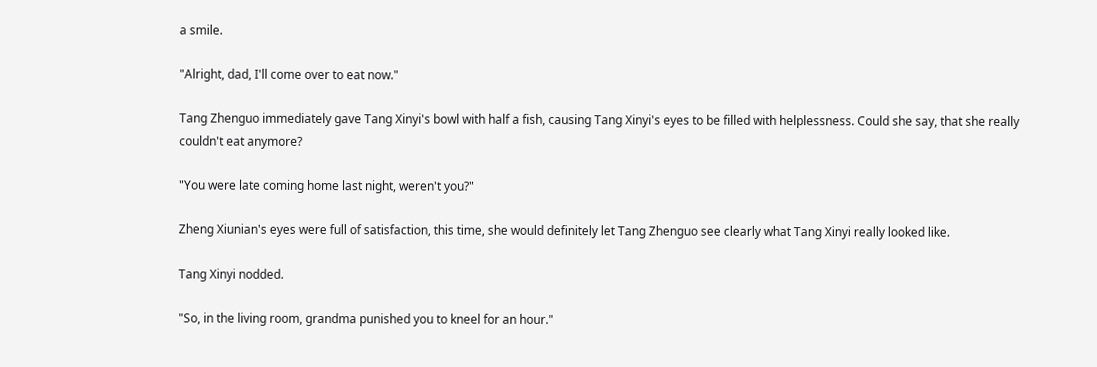a smile.

"Alright, dad, I'll come over to eat now."

Tang Zhenguo immediately gave Tang Xinyi's bowl with half a fish, causing Tang Xinyi's eyes to be filled with helplessness. Could she say, that she really couldn't eat anymore?

"You were late coming home last night, weren't you?"

Zheng Xiunian's eyes were full of satisfaction, this time, she would definitely let Tang Zhenguo see clearly what Tang Xinyi really looked like.

Tang Xinyi nodded.

"So, in the living room, grandma punished you to kneel for an hour."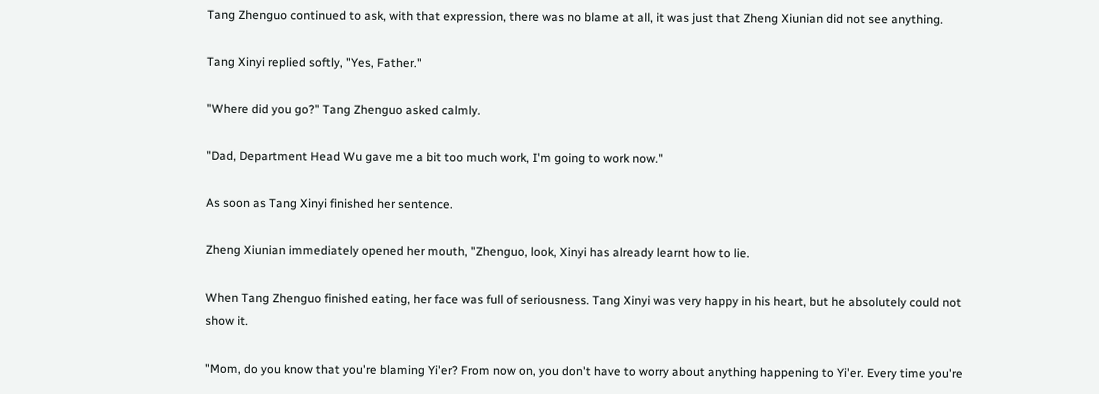Tang Zhenguo continued to ask, with that expression, there was no blame at all, it was just that Zheng Xiunian did not see anything.

Tang Xinyi replied softly, "Yes, Father."

"Where did you go?" Tang Zhenguo asked calmly.

"Dad, Department Head Wu gave me a bit too much work, I'm going to work now."

As soon as Tang Xinyi finished her sentence.

Zheng Xiunian immediately opened her mouth, "Zhenguo, look, Xinyi has already learnt how to lie.

When Tang Zhenguo finished eating, her face was full of seriousness. Tang Xinyi was very happy in his heart, but he absolutely could not show it.

"Mom, do you know that you're blaming Yi'er? From now on, you don't have to worry about anything happening to Yi'er. Every time you're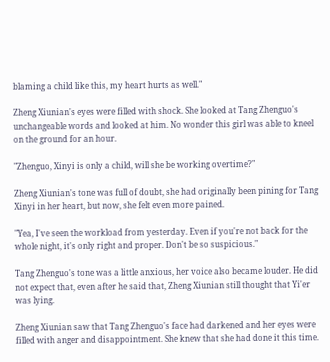blaming a child like this, my heart hurts as well."

Zheng Xiunian's eyes were filled with shock. She looked at Tang Zhenguo's unchangeable words and looked at him. No wonder this girl was able to kneel on the ground for an hour.

"Zhenguo, Xinyi is only a child, will she be working overtime?"

Zheng Xiunian's tone was full of doubt, she had originally been pining for Tang Xinyi in her heart, but now, she felt even more pained.

"Yea, I've seen the workload from yesterday. Even if you're not back for the whole night, it's only right and proper. Don't be so suspicious."

Tang Zhenguo's tone was a little anxious, her voice also became louder. He did not expect that, even after he said that, Zheng Xiunian still thought that Yi'er was lying.

Zheng Xiunian saw that Tang Zhenguo's face had darkened and her eyes were filled with anger and disappointment. She knew that she had done it this time.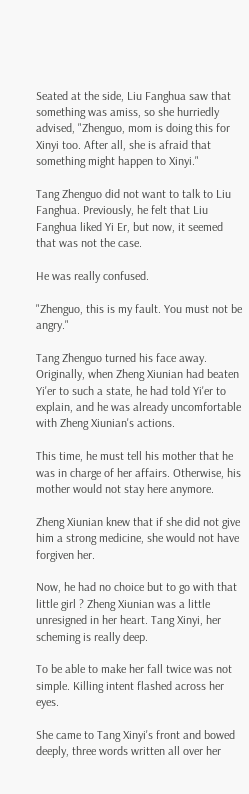Seated at the side, Liu Fanghua saw that something was amiss, so she hurriedly advised, "Zhenguo, mom is doing this for Xinyi too. After all, she is afraid that something might happen to Xinyi."

Tang Zhenguo did not want to talk to Liu Fanghua. Previously, he felt that Liu Fanghua liked Yi Er, but now, it seemed that was not the case.

He was really confused.

"Zhenguo, this is my fault. You must not be angry."

Tang Zhenguo turned his face away. Originally, when Zheng Xiunian had beaten Yi'er to such a state, he had told Yi'er to explain, and he was already uncomfortable with Zheng Xiunian's actions.

This time, he must tell his mother that he was in charge of her affairs. Otherwise, his mother would not stay here anymore.

Zheng Xiunian knew that if she did not give him a strong medicine, she would not have forgiven her.

Now, he had no choice but to go with that little girl ? Zheng Xiunian was a little unresigned in her heart. Tang Xinyi, her scheming is really deep.

To be able to make her fall twice was not simple. Killing intent flashed across her eyes.

She came to Tang Xinyi's front and bowed deeply, three words written all over her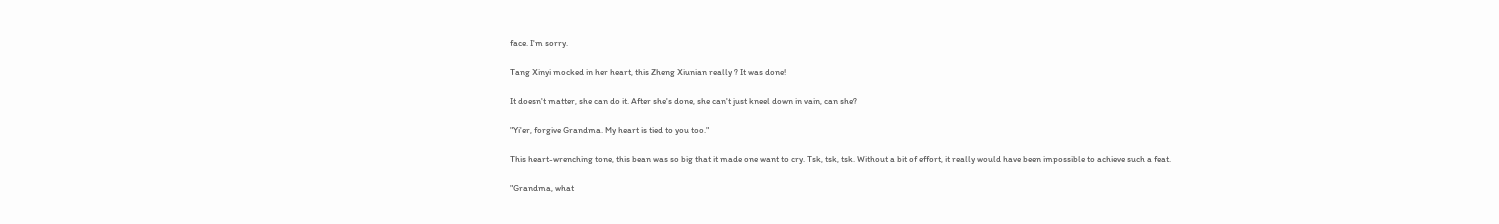face. I'm sorry.

Tang Xinyi mocked in her heart, this Zheng Xiunian really ? It was done!

It doesn't matter, she can do it. After she's done, she can't just kneel down in vain, can she?

"Yi'er, forgive Grandma. My heart is tied to you too."

This heart-wrenching tone, this bean was so big that it made one want to cry. Tsk, tsk, tsk. Without a bit of effort, it really would have been impossible to achieve such a feat.

"Grandma, what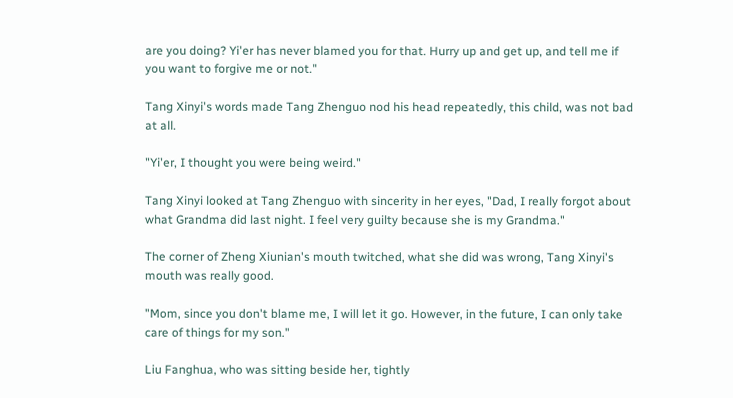are you doing? Yi'er has never blamed you for that. Hurry up and get up, and tell me if you want to forgive me or not."

Tang Xinyi's words made Tang Zhenguo nod his head repeatedly, this child, was not bad at all.

"Yi'er, I thought you were being weird."

Tang Xinyi looked at Tang Zhenguo with sincerity in her eyes, "Dad, I really forgot about what Grandma did last night. I feel very guilty because she is my Grandma."

The corner of Zheng Xiunian's mouth twitched, what she did was wrong, Tang Xinyi's mouth was really good.

"Mom, since you don't blame me, I will let it go. However, in the future, I can only take care of things for my son."

Liu Fanghua, who was sitting beside her, tightly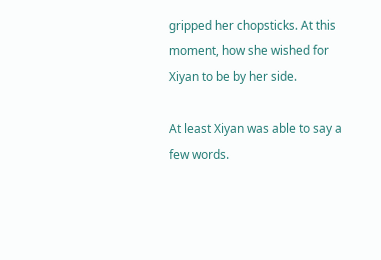gripped her chopsticks. At this moment, how she wished for Xiyan to be by her side.

At least Xiyan was able to say a few words.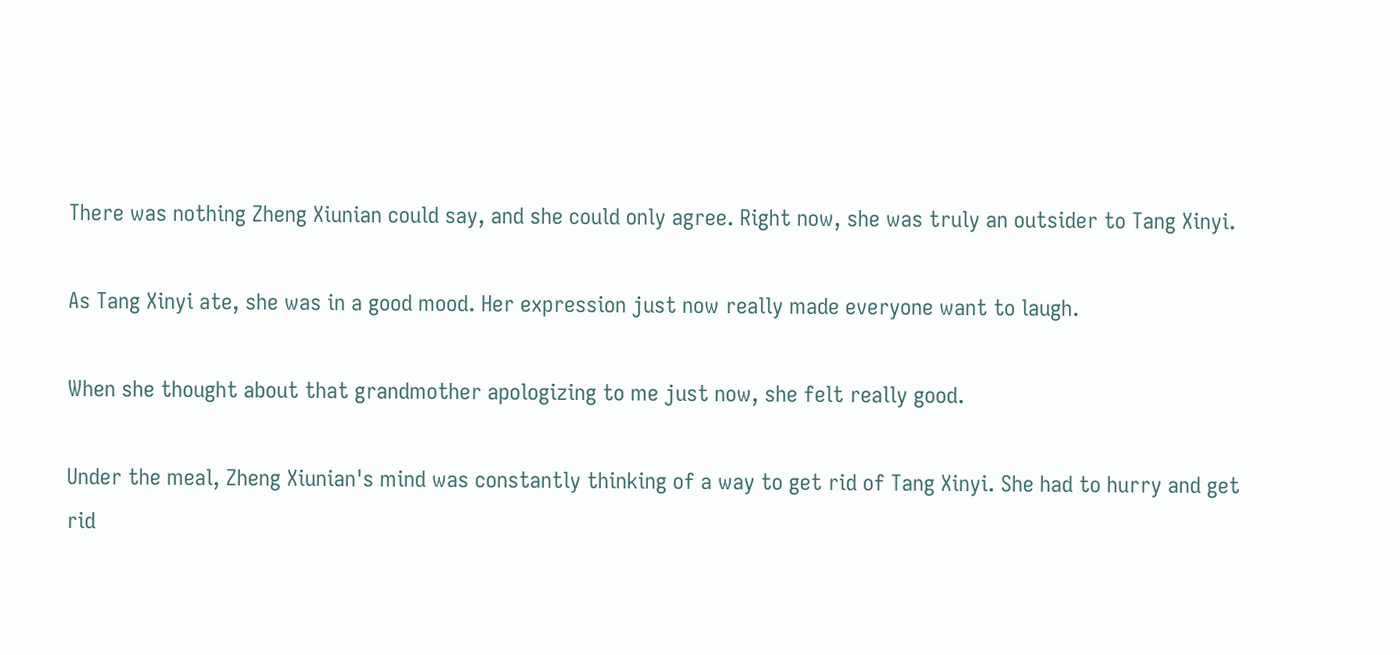There was nothing Zheng Xiunian could say, and she could only agree. Right now, she was truly an outsider to Tang Xinyi.

As Tang Xinyi ate, she was in a good mood. Her expression just now really made everyone want to laugh.

When she thought about that grandmother apologizing to me just now, she felt really good.

Under the meal, Zheng Xiunian's mind was constantly thinking of a way to get rid of Tang Xinyi. She had to hurry and get rid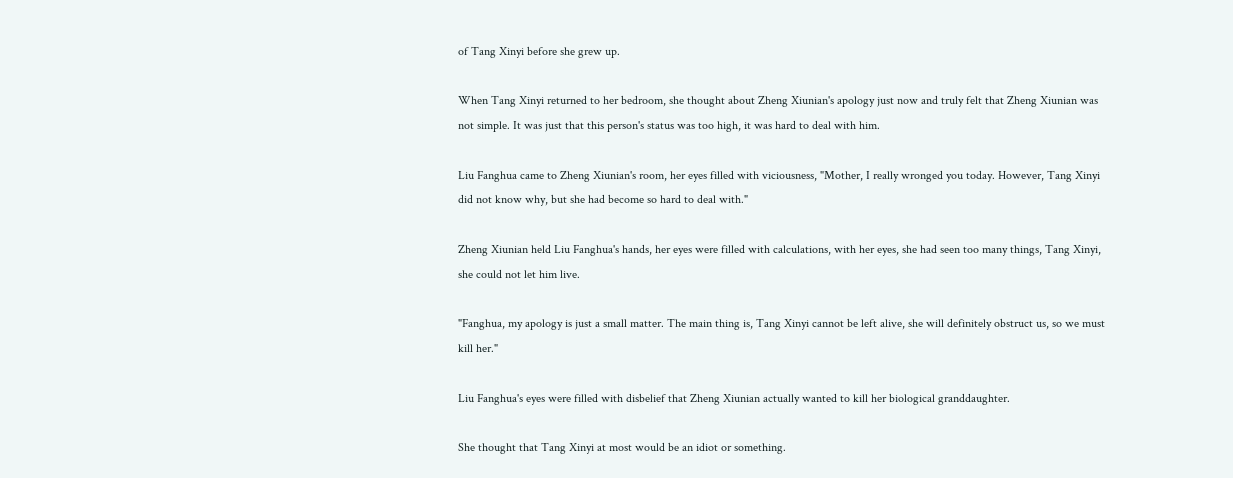of Tang Xinyi before she grew up.

When Tang Xinyi returned to her bedroom, she thought about Zheng Xiunian's apology just now and truly felt that Zheng Xiunian was not simple. It was just that this person's status was too high, it was hard to deal with him.

Liu Fanghua came to Zheng Xiunian's room, her eyes filled with viciousness, "Mother, I really wronged you today. However, Tang Xinyi did not know why, but she had become so hard to deal with."

Zheng Xiunian held Liu Fanghua's hands, her eyes were filled with calculations, with her eyes, she had seen too many things, Tang Xinyi, she could not let him live.

"Fanghua, my apology is just a small matter. The main thing is, Tang Xinyi cannot be left alive, she will definitely obstruct us, so we must kill her."

Liu Fanghua's eyes were filled with disbelief that Zheng Xiunian actually wanted to kill her biological granddaughter.

She thought that Tang Xinyi at most would be an idiot or something.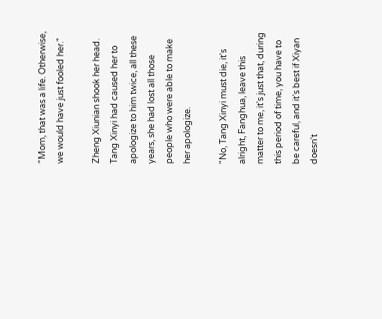"Mom, that was a life. Otherwise, we would have just fooled her."

Zheng Xiunian shook her head. Tang Xinyi had caused her to apologize to him twice, all these years, she had lost all those people who were able to make her apologize.

"No, Tang Xinyi must die, it's alright, Fanghua, leave this matter to me, it's just that, during this period of time, you have to be careful, and it's best if Xiyan doesn't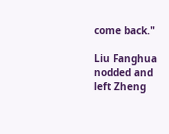come back."

Liu Fanghua nodded and left Zheng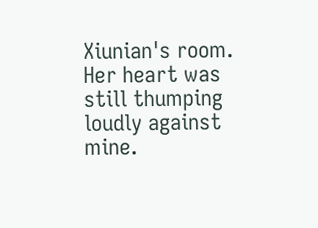Xiunian's room. Her heart was still thumping loudly against mine.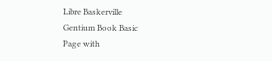Libre Baskerville
Gentium Book Basic
Page with